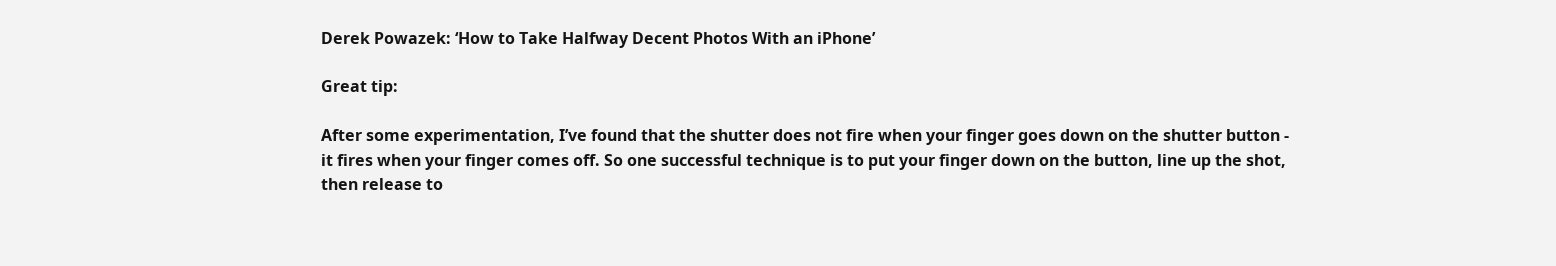Derek Powazek: ‘How to Take Halfway Decent Photos With an iPhone’

Great tip:

After some experimentation, I’ve found that the shutter does not fire when your finger goes down on the shutter button - it fires when your finger comes off. So one successful technique is to put your finger down on the button, line up the shot, then release to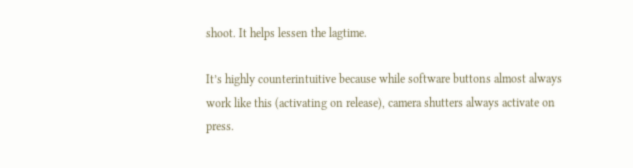shoot. It helps lessen the lagtime.

It’s highly counterintuitive because while software buttons almost always work like this (activating on release), camera shutters always activate on press.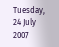Tuesday, 24 July 2007